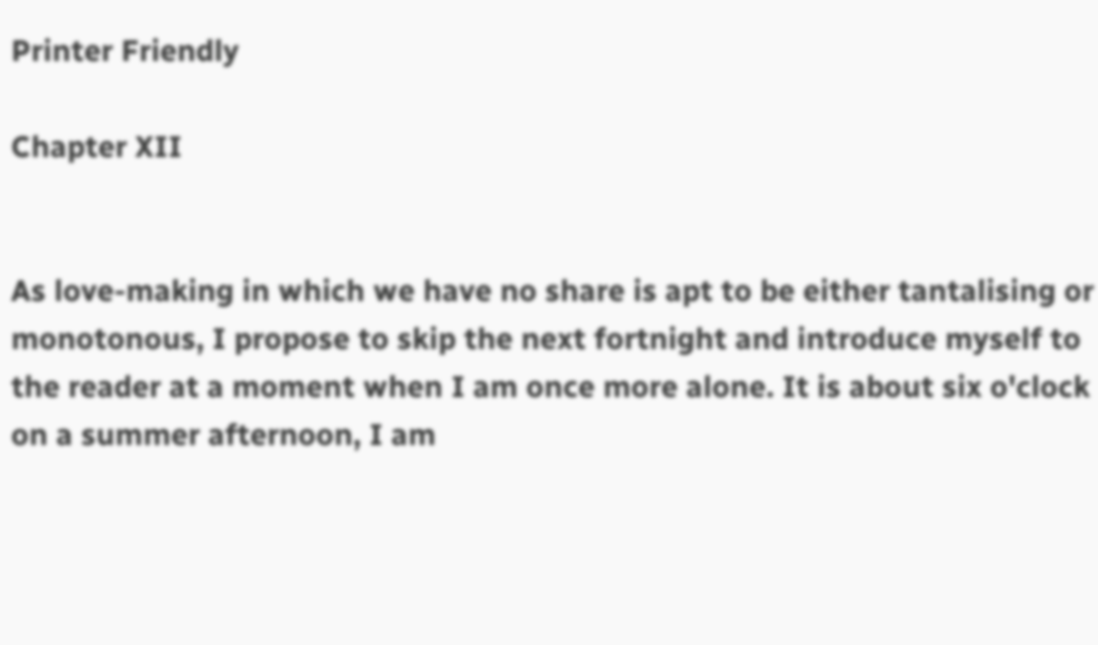Printer Friendly

Chapter XII


As love-making in which we have no share is apt to be either tantalising or monotonous, I propose to skip the next fortnight and introduce myself to the reader at a moment when I am once more alone. It is about six o'clock on a summer afternoon, I am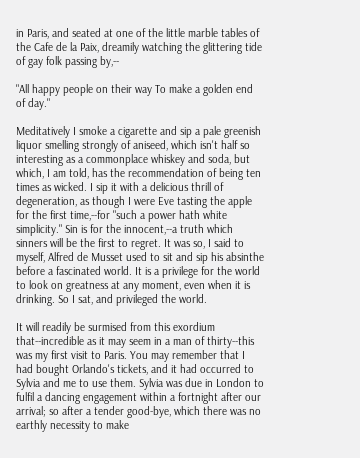in Paris, and seated at one of the little marble tables of the Cafe de la Paix, dreamily watching the glittering tide of gay folk passing by,--

"All happy people on their way To make a golden end of day."

Meditatively I smoke a cigarette and sip a pale greenish liquor smelling strongly of aniseed, which isn't half so interesting as a commonplace whiskey and soda, but which, I am told, has the recommendation of being ten times as wicked. I sip it with a delicious thrill of degeneration, as though I were Eve tasting the apple for the first time,--for "such a power hath white simplicity." Sin is for the innocent,--a truth which sinners will be the first to regret. It was so, I said to myself, Alfred de Musset used to sit and sip his absinthe before a fascinated world. It is a privilege for the world to look on greatness at any moment, even when it is drinking. So I sat, and privileged the world.

It will readily be surmised from this exordium that--incredible as it may seem in a man of thirty--this was my first visit to Paris. You may remember that I had bought Orlando's tickets, and it had occurred to Sylvia and me to use them. Sylvia was due in London to fulfil a dancing engagement within a fortnight after our arrival; so after a tender good-bye, which there was no earthly necessity to make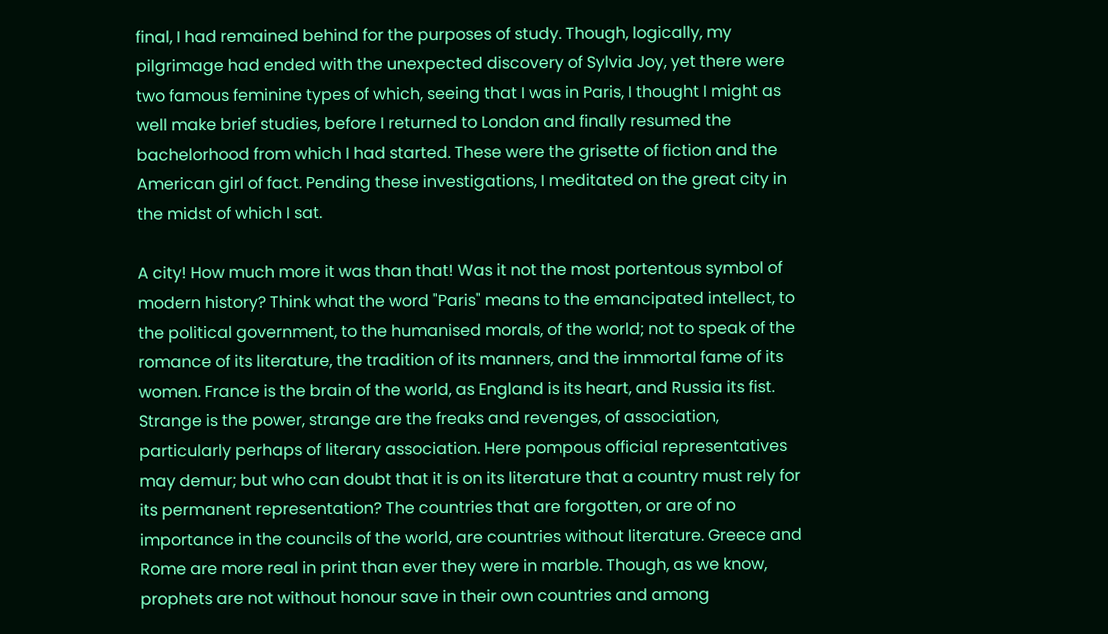final, I had remained behind for the purposes of study. Though, logically, my pilgrimage had ended with the unexpected discovery of Sylvia Joy, yet there were two famous feminine types of which, seeing that I was in Paris, I thought I might as well make brief studies, before I returned to London and finally resumed the bachelorhood from which I had started. These were the grisette of fiction and the American girl of fact. Pending these investigations, I meditated on the great city in the midst of which I sat.

A city! How much more it was than that! Was it not the most portentous symbol of modern history? Think what the word "Paris" means to the emancipated intellect, to the political government, to the humanised morals, of the world; not to speak of the romance of its literature, the tradition of its manners, and the immortal fame of its women. France is the brain of the world, as England is its heart, and Russia its fist. Strange is the power, strange are the freaks and revenges, of association, particularly perhaps of literary association. Here pompous official representatives may demur; but who can doubt that it is on its literature that a country must rely for its permanent representation? The countries that are forgotten, or are of no importance in the councils of the world, are countries without literature. Greece and Rome are more real in print than ever they were in marble. Though, as we know, prophets are not without honour save in their own countries and among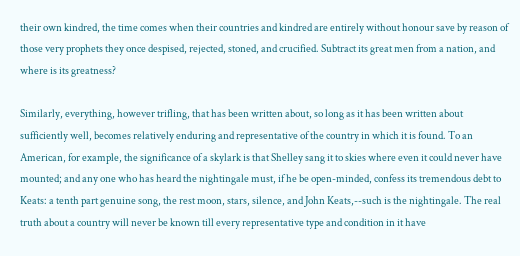their own kindred, the time comes when their countries and kindred are entirely without honour save by reason of those very prophets they once despised, rejected, stoned, and crucified. Subtract its great men from a nation, and where is its greatness?

Similarly, everything, however trifling, that has been written about, so long as it has been written about sufficiently well, becomes relatively enduring and representative of the country in which it is found. To an American, for example, the significance of a skylark is that Shelley sang it to skies where even it could never have mounted; and any one who has heard the nightingale must, if he be open-minded, confess its tremendous debt to Keats: a tenth part genuine song, the rest moon, stars, silence, and John Keats,--such is the nightingale. The real truth about a country will never be known till every representative type and condition in it have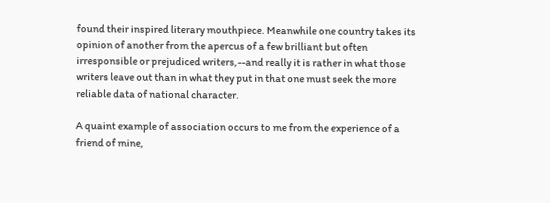found their inspired literary mouthpiece. Meanwhile one country takes its opinion of another from the apercus of a few brilliant but often irresponsible or prejudiced writers,--and really it is rather in what those writers leave out than in what they put in that one must seek the more reliable data of national character.

A quaint example of association occurs to me from the experience of a friend of mine,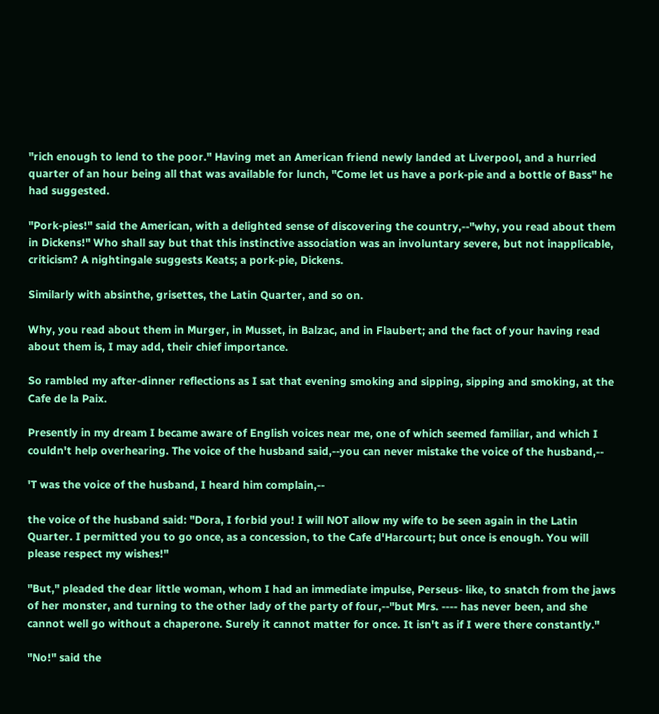"rich enough to lend to the poor." Having met an American friend newly landed at Liverpool, and a hurried quarter of an hour being all that was available for lunch, "Come let us have a pork-pie and a bottle of Bass" he had suggested.

"Pork-pies!" said the American, with a delighted sense of discovering the country,--"why, you read about them in Dickens!" Who shall say but that this instinctive association was an involuntary severe, but not inapplicable, criticism? A nightingale suggests Keats; a pork-pie, Dickens.

Similarly with absinthe, grisettes, the Latin Quarter, and so on.

Why, you read about them in Murger, in Musset, in Balzac, and in Flaubert; and the fact of your having read about them is, I may add, their chief importance.

So rambled my after-dinner reflections as I sat that evening smoking and sipping, sipping and smoking, at the Cafe de la Paix.

Presently in my dream I became aware of English voices near me, one of which seemed familiar, and which I couldn't help overhearing. The voice of the husband said,--you can never mistake the voice of the husband,--

'T was the voice of the husband, I heard him complain,--

the voice of the husband said: "Dora, I forbid you! I will NOT allow my wife to be seen again in the Latin Quarter. I permitted you to go once, as a concession, to the Cafe d'Harcourt; but once is enough. You will please respect my wishes!"

"But," pleaded the dear little woman, whom I had an immediate impulse, Perseus- like, to snatch from the jaws of her monster, and turning to the other lady of the party of four,--"but Mrs. ---- has never been, and she cannot well go without a chaperone. Surely it cannot matter for once. It isn't as if I were there constantly."

"No!" said the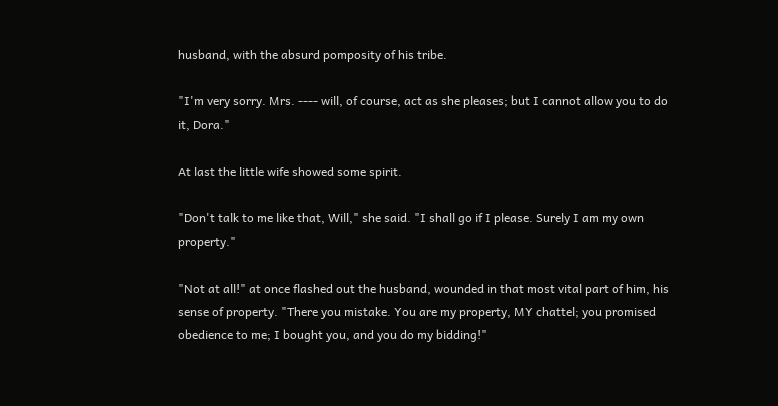husband, with the absurd pomposity of his tribe.

"I'm very sorry. Mrs. ---- will, of course, act as she pleases; but I cannot allow you to do it, Dora."

At last the little wife showed some spirit.

"Don't talk to me like that, Will," she said. "I shall go if I please. Surely I am my own property."

"Not at all!" at once flashed out the husband, wounded in that most vital part of him, his sense of property. "There you mistake. You are my property, MY chattel; you promised obedience to me; I bought you, and you do my bidding!"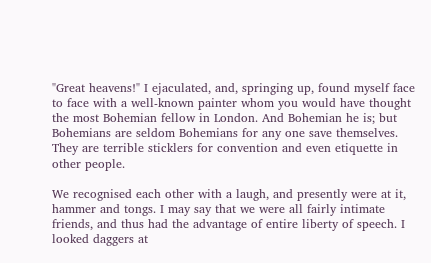"Great heavens!" I ejaculated, and, springing up, found myself face to face with a well-known painter whom you would have thought the most Bohemian fellow in London. And Bohemian he is; but Bohemians are seldom Bohemians for any one save themselves. They are terrible sticklers for convention and even etiquette in other people.

We recognised each other with a laugh, and presently were at it, hammer and tongs. I may say that we were all fairly intimate friends, and thus had the advantage of entire liberty of speech. I looked daggers at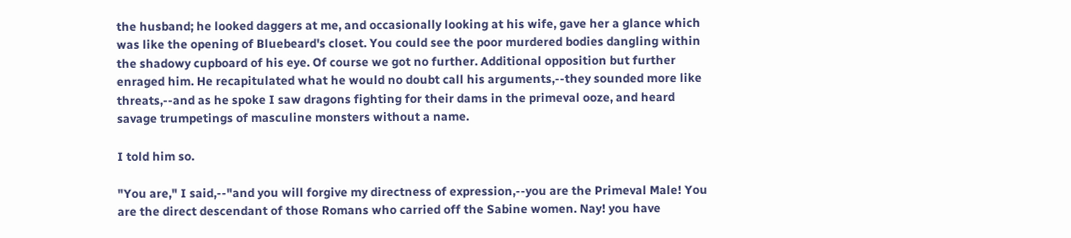the husband; he looked daggers at me, and occasionally looking at his wife, gave her a glance which was like the opening of Bluebeard's closet. You could see the poor murdered bodies dangling within the shadowy cupboard of his eye. Of course we got no further. Additional opposition but further enraged him. He recapitulated what he would no doubt call his arguments,--they sounded more like threats,--and as he spoke I saw dragons fighting for their dams in the primeval ooze, and heard savage trumpetings of masculine monsters without a name.

I told him so.

"You are," I said,--"and you will forgive my directness of expression,--you are the Primeval Male! You are the direct descendant of those Romans who carried off the Sabine women. Nay! you have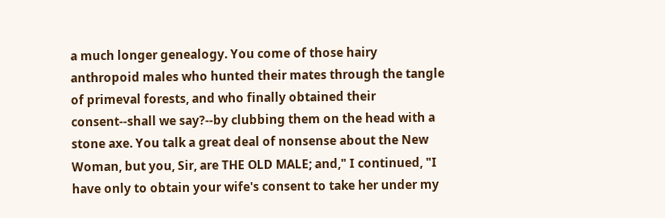a much longer genealogy. You come of those hairy anthropoid males who hunted their mates through the tangle of primeval forests, and who finally obtained their consent--shall we say?--by clubbing them on the head with a stone axe. You talk a great deal of nonsense about the New Woman, but you, Sir, are THE OLD MALE; and," I continued, "I have only to obtain your wife's consent to take her under my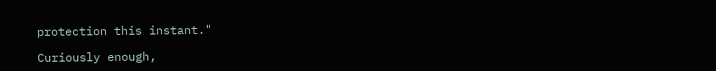protection this instant."

Curiously enough,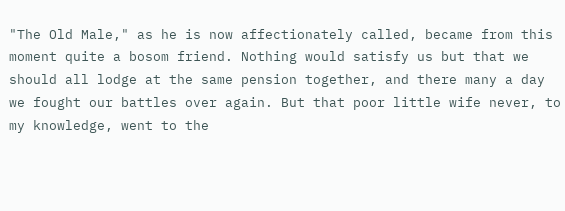"The Old Male," as he is now affectionately called, became from this moment quite a bosom friend. Nothing would satisfy us but that we should all lodge at the same pension together, and there many a day we fought our battles over again. But that poor little wife never, to my knowledge, went to the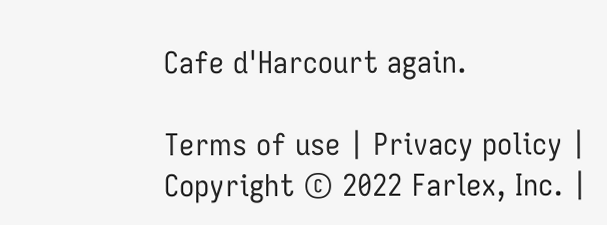Cafe d'Harcourt again.

Terms of use | Privacy policy | Copyright © 2022 Farlex, Inc. |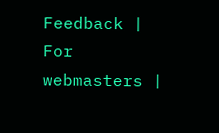Feedback | For webmasters |